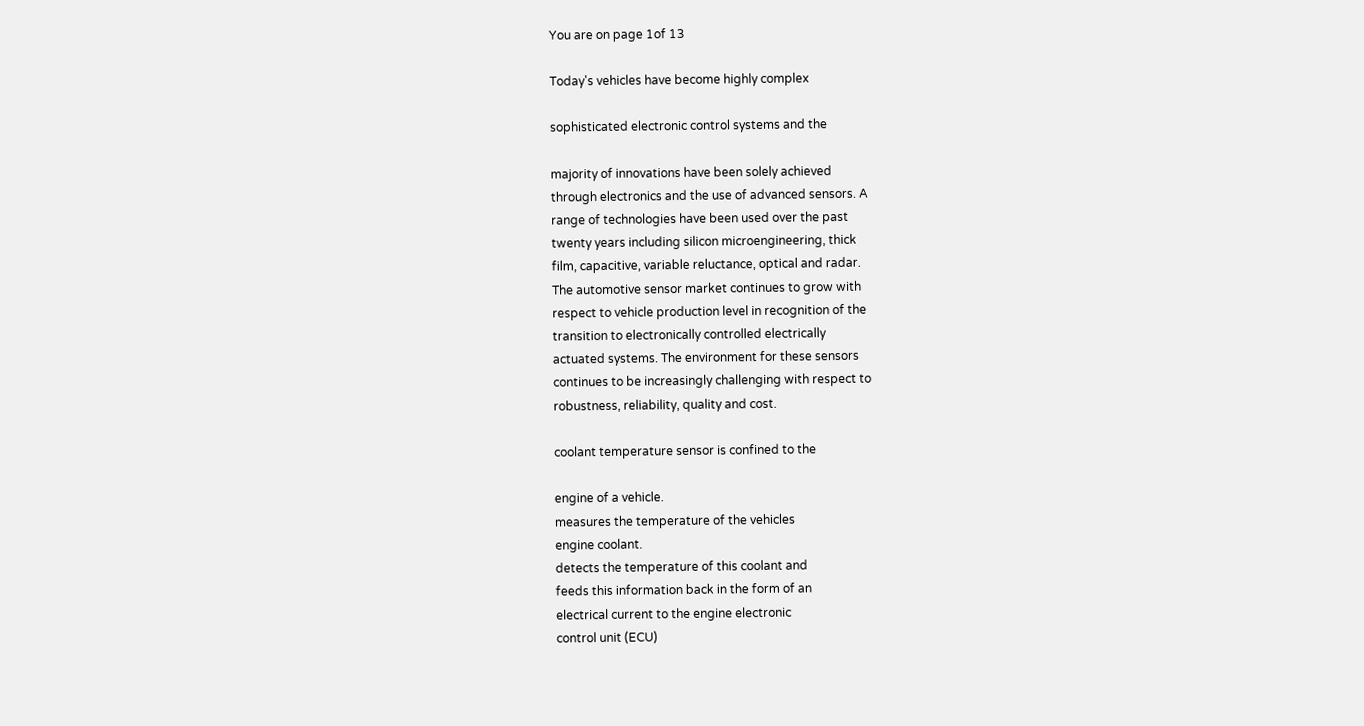You are on page 1of 13

Today's vehicles have become highly complex

sophisticated electronic control systems and the

majority of innovations have been solely achieved
through electronics and the use of advanced sensors. A
range of technologies have been used over the past
twenty years including silicon microengineering, thick
film, capacitive, variable reluctance, optical and radar.
The automotive sensor market continues to grow with
respect to vehicle production level in recognition of the
transition to electronically controlled electrically
actuated systems. The environment for these sensors
continues to be increasingly challenging with respect to
robustness, reliability, quality and cost.

coolant temperature sensor is confined to the

engine of a vehicle.
measures the temperature of the vehicles
engine coolant.
detects the temperature of this coolant and
feeds this information back in the form of an
electrical current to the engine electronic
control unit (ECU)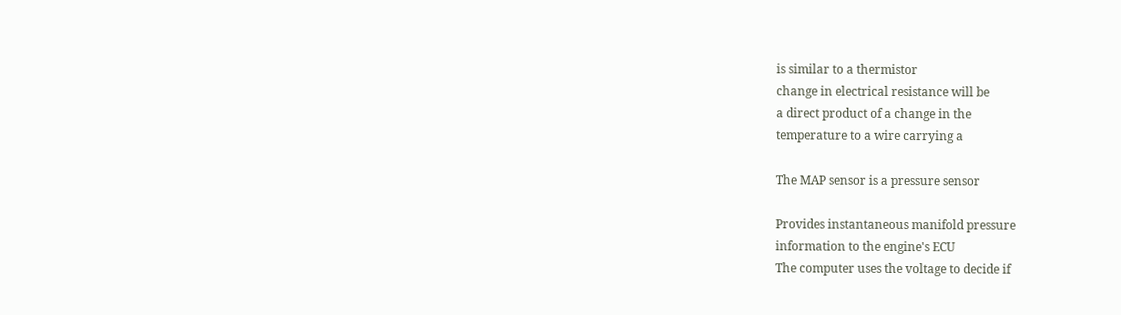is similar to a thermistor
change in electrical resistance will be
a direct product of a change in the
temperature to a wire carrying a

The MAP sensor is a pressure sensor

Provides instantaneous manifold pressure
information to the engine's ECU
The computer uses the voltage to decide if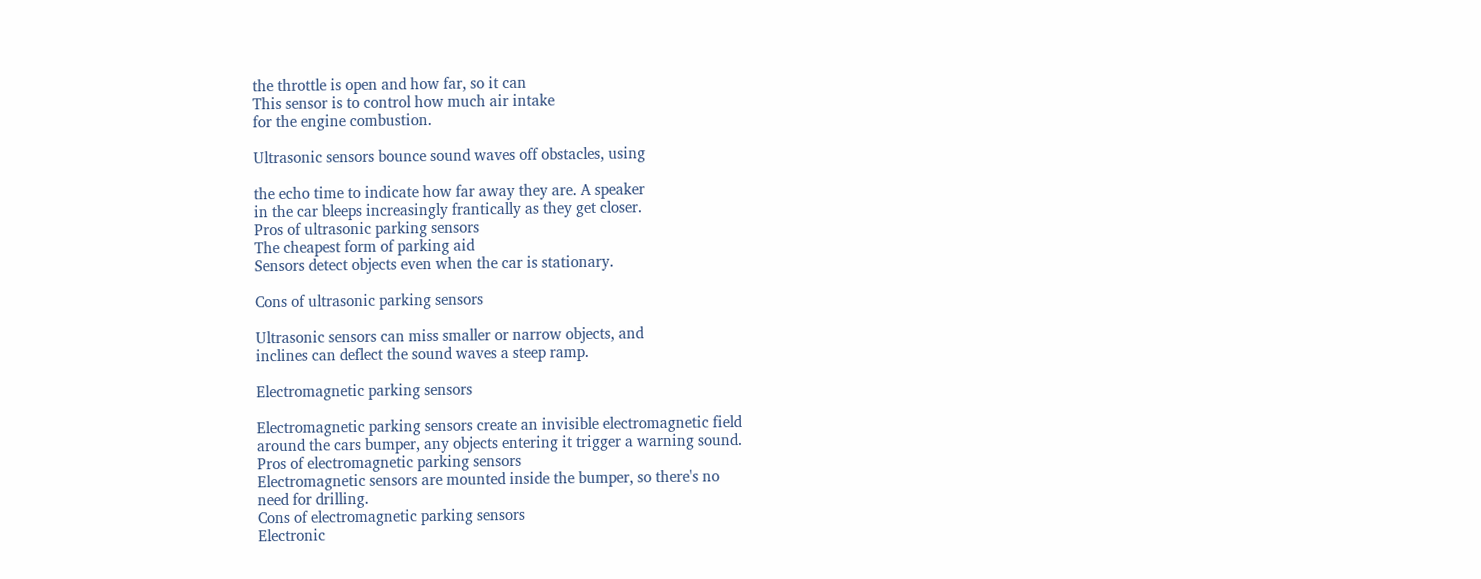the throttle is open and how far, so it can
This sensor is to control how much air intake
for the engine combustion.

Ultrasonic sensors bounce sound waves off obstacles, using

the echo time to indicate how far away they are. A speaker
in the car bleeps increasingly frantically as they get closer.
Pros of ultrasonic parking sensors
The cheapest form of parking aid
Sensors detect objects even when the car is stationary.

Cons of ultrasonic parking sensors

Ultrasonic sensors can miss smaller or narrow objects, and
inclines can deflect the sound waves a steep ramp.

Electromagnetic parking sensors

Electromagnetic parking sensors create an invisible electromagnetic field
around the cars bumper, any objects entering it trigger a warning sound.
Pros of electromagnetic parking sensors
Electromagnetic sensors are mounted inside the bumper, so there's no
need for drilling.
Cons of electromagnetic parking sensors
Electronic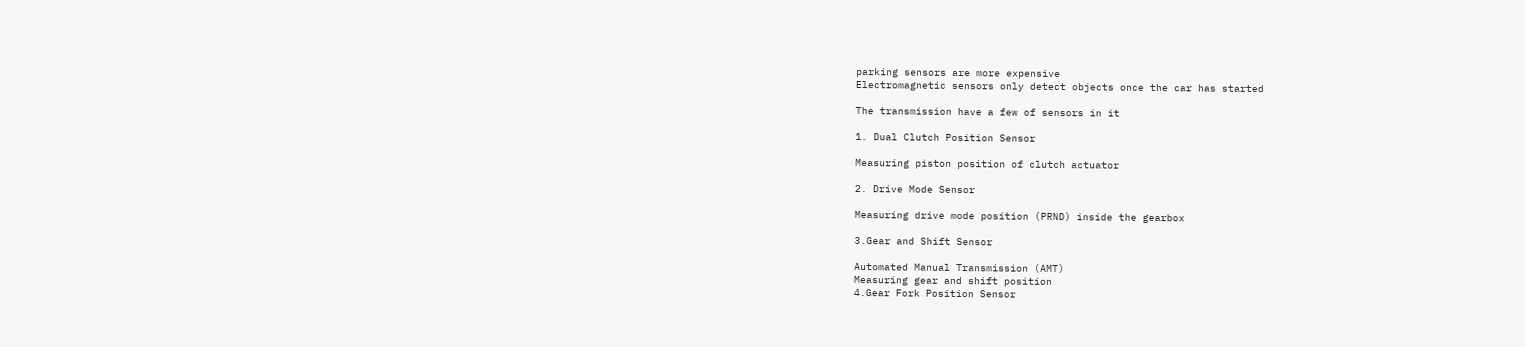parking sensors are more expensive
Electromagnetic sensors only detect objects once the car has started

The transmission have a few of sensors in it

1. Dual Clutch Position Sensor

Measuring piston position of clutch actuator

2. Drive Mode Sensor

Measuring drive mode position (PRND) inside the gearbox

3.Gear and Shift Sensor

Automated Manual Transmission (AMT)
Measuring gear and shift position
4.Gear Fork Position Sensor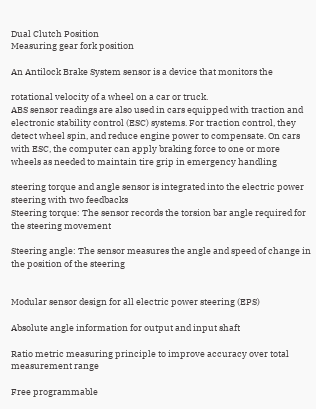Dual Clutch Position
Measuring gear fork position

An Antilock Brake System sensor is a device that monitors the

rotational velocity of a wheel on a car or truck.
ABS sensor readings are also used in cars equipped with traction and
electronic stability control (ESC) systems. For traction control, they
detect wheel spin, and reduce engine power to compensate. On cars
with ESC, the computer can apply braking force to one or more
wheels as needed to maintain tire grip in emergency handling

steering torque and angle sensor is integrated into the electric power steering with two feedbacks
Steering torque: The sensor records the torsion bar angle required for the steering movement

Steering angle: The sensor measures the angle and speed of change in the position of the steering


Modular sensor design for all electric power steering (EPS)

Absolute angle information for output and input shaft

Ratio metric measuring principle to improve accuracy over total measurement range

Free programmable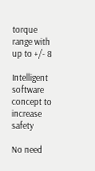torque range with up to +/- 8

Intelligent software concept to increase safety

No need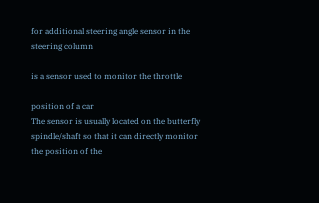for additional steering angle sensor in the steering column

is a sensor used to monitor the throttle

position of a car
The sensor is usually located on the butterfly
spindle/shaft so that it can directly monitor
the position of the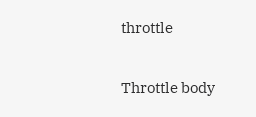throttle

Throttle body